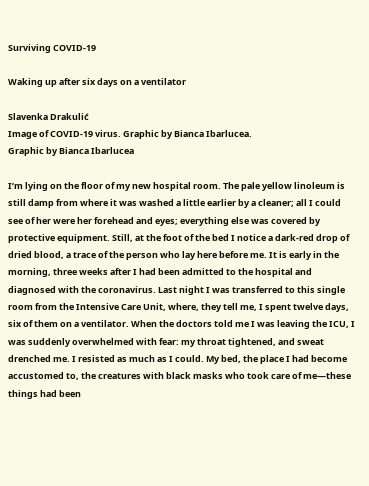Surviving COVID-19

Waking up after six days on a ventilator

Slavenka Drakulić
Image of COVID-19 virus. Graphic by Bianca Ibarlucea.
Graphic by Bianca Ibarlucea

I’m lying on the floor of my new hospital room. The pale yellow linoleum is still damp from where it was washed a little earlier by a cleaner; all I could see of her were her forehead and eyes; everything else was covered by protective equipment. Still, at the foot of the bed I notice a dark-red drop of dried blood, a trace of the person who lay here before me. It is early in the morning, three weeks after I had been admitted to the hospital and diagnosed with the coronavirus. Last night I was transferred to this single room from the Intensive Care Unit, where, they tell me, I spent twelve days, six of them on a ventilator. When the doctors told me I was leaving the ICU, I was suddenly overwhelmed with fear: my throat tightened, and sweat drenched me. I resisted as much as I could. My bed, the place I had become accustomed to, the creatures with black masks who took care of me—these things had been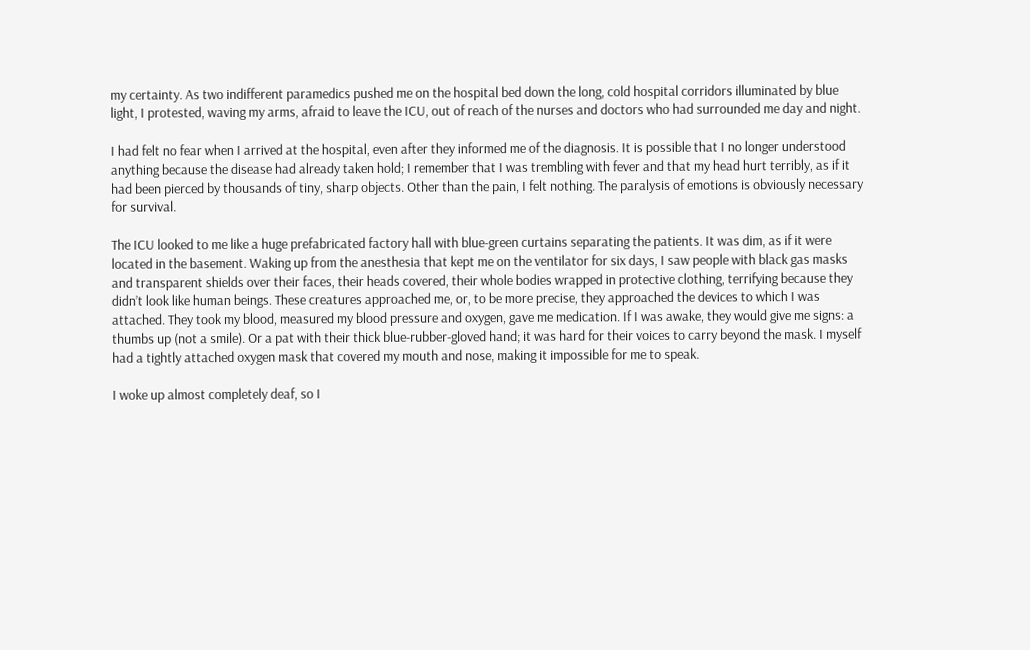my certainty. As two indifferent paramedics pushed me on the hospital bed down the long, cold hospital corridors illuminated by blue light, I protested, waving my arms, afraid to leave the ICU, out of reach of the nurses and doctors who had surrounded me day and night.

I had felt no fear when I arrived at the hospital, even after they informed me of the diagnosis. It is possible that I no longer understood anything because the disease had already taken hold; I remember that I was trembling with fever and that my head hurt terribly, as if it had been pierced by thousands of tiny, sharp objects. Other than the pain, I felt nothing. The paralysis of emotions is obviously necessary for survival.

The ICU looked to me like a huge prefabricated factory hall with blue-green curtains separating the patients. It was dim, as if it were located in the basement. Waking up from the anesthesia that kept me on the ventilator for six days, I saw people with black gas masks and transparent shields over their faces, their heads covered, their whole bodies wrapped in protective clothing, terrifying because they didn’t look like human beings. These creatures approached me, or, to be more precise, they approached the devices to which I was attached. They took my blood, measured my blood pressure and oxygen, gave me medication. If I was awake, they would give me signs: a thumbs up (not a smile). Or a pat with their thick blue-rubber-gloved hand; it was hard for their voices to carry beyond the mask. I myself had a tightly attached oxygen mask that covered my mouth and nose, making it impossible for me to speak.

I woke up almost completely deaf, so I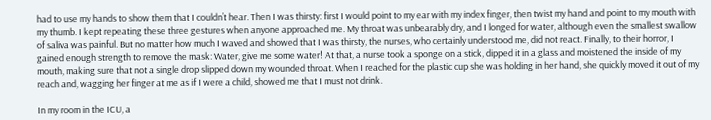had to use my hands to show them that I couldn’t hear. Then I was thirsty: first I would point to my ear with my index finger, then twist my hand and point to my mouth with my thumb. I kept repeating these three gestures when anyone approached me. My throat was unbearably dry, and I longed for water, although even the smallest swallow of saliva was painful. But no matter how much I waved and showed that I was thirsty, the nurses, who certainly understood me, did not react. Finally, to their horror, I gained enough strength to remove the mask: Water, give me some water! At that, a nurse took a sponge on a stick, dipped it in a glass and moistened the inside of my mouth, making sure that not a single drop slipped down my wounded throat. When I reached for the plastic cup she was holding in her hand, she quickly moved it out of my reach and, wagging her finger at me as if I were a child, showed me that I must not drink.

In my room in the ICU, a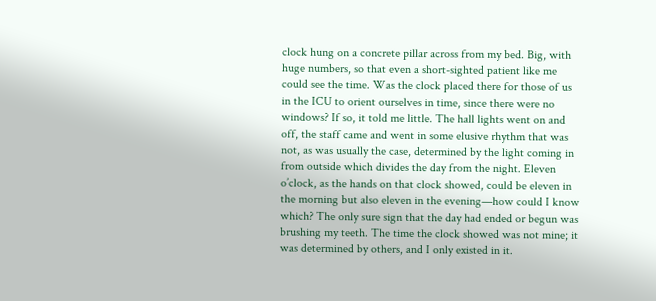clock hung on a concrete pillar across from my bed. Big, with huge numbers, so that even a short-sighted patient like me could see the time. Was the clock placed there for those of us in the ICU to orient ourselves in time, since there were no windows? If so, it told me little. The hall lights went on and off, the staff came and went in some elusive rhythm that was not, as was usually the case, determined by the light coming in from outside which divides the day from the night. Eleven o’clock, as the hands on that clock showed, could be eleven in the morning but also eleven in the evening—how could I know which? The only sure sign that the day had ended or begun was brushing my teeth. The time the clock showed was not mine; it was determined by others, and I only existed in it.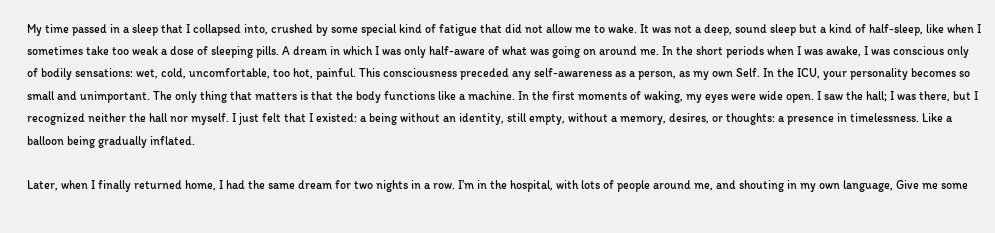My time passed in a sleep that I collapsed into, crushed by some special kind of fatigue that did not allow me to wake. It was not a deep, sound sleep but a kind of half-sleep, like when I sometimes take too weak a dose of sleeping pills. A dream in which I was only half-aware of what was going on around me. In the short periods when I was awake, I was conscious only of bodily sensations: wet, cold, uncomfortable, too hot, painful. This consciousness preceded any self-awareness as a person, as my own Self. In the ICU, your personality becomes so small and unimportant. The only thing that matters is that the body functions like a machine. In the first moments of waking, my eyes were wide open. I saw the hall; I was there, but I recognized neither the hall nor myself. I just felt that I existed: a being without an identity, still empty, without a memory, desires, or thoughts: a presence in timelessness. Like a balloon being gradually inflated.

Later, when I finally returned home, I had the same dream for two nights in a row. I’m in the hospital, with lots of people around me, and shouting in my own language, Give me some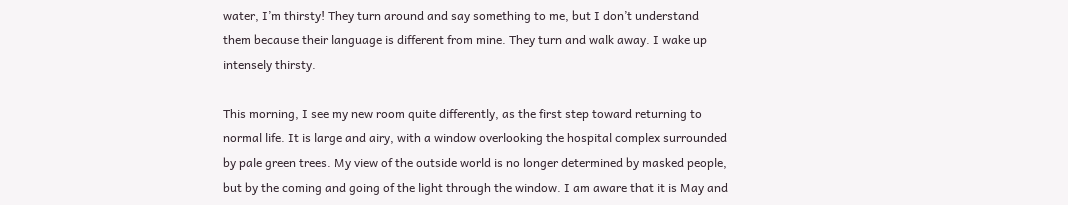water, I’m thirsty! They turn around and say something to me, but I don’t understand them because their language is different from mine. They turn and walk away. I wake up intensely thirsty.

This morning, I see my new room quite differently, as the first step toward returning to normal life. It is large and airy, with a window overlooking the hospital complex surrounded by pale green trees. My view of the outside world is no longer determined by masked people, but by the coming and going of the light through the window. I am aware that it is May and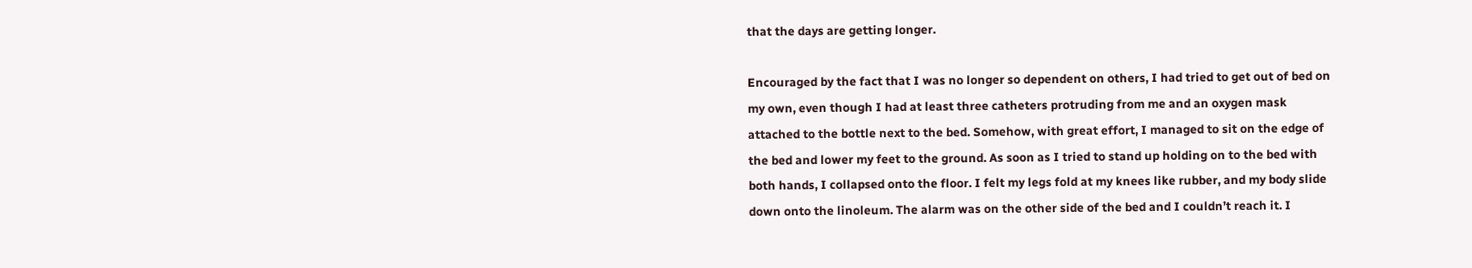that the days are getting longer.

Encouraged by the fact that I was no longer so dependent on others, I had tried to get out of bed on my own, even though I had at least three catheters protruding from me and an oxygen mask attached to the bottle next to the bed. Somehow, with great effort, I managed to sit on the edge of the bed and lower my feet to the ground. As soon as I tried to stand up holding on to the bed with both hands, I collapsed onto the floor. I felt my legs fold at my knees like rubber, and my body slide down onto the linoleum. The alarm was on the other side of the bed and I couldn’t reach it. I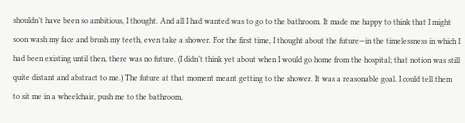shouldn’t have been so ambitious, I thought. And all I had wanted was to go to the bathroom. It made me happy to think that I might soon wash my face and brush my teeth, even take a shower. For the first time, I thought about the future—in the timelessness in which I had been existing until then, there was no future. (I didn’t think yet about when I would go home from the hospital; that notion was still quite distant and abstract to me.) The future at that moment meant getting to the shower. It was a reasonable goal. I could tell them to sit me in a wheelchair, push me to the bathroom,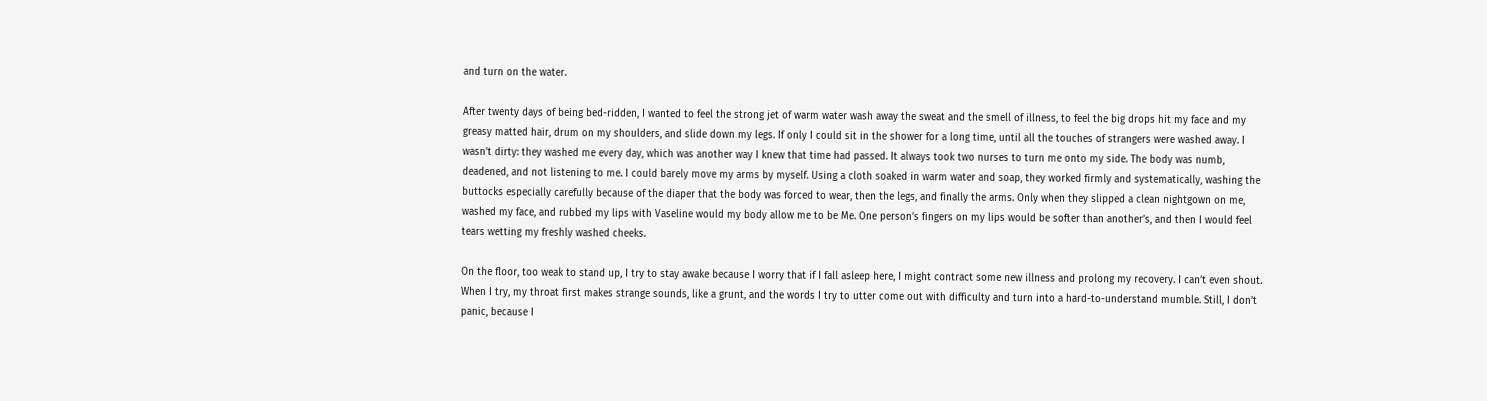and turn on the water.

After twenty days of being bed-ridden, I wanted to feel the strong jet of warm water wash away the sweat and the smell of illness, to feel the big drops hit my face and my greasy matted hair, drum on my shoulders, and slide down my legs. If only I could sit in the shower for a long time, until all the touches of strangers were washed away. I wasn’t dirty: they washed me every day, which was another way I knew that time had passed. It always took two nurses to turn me onto my side. The body was numb, deadened, and not listening to me. I could barely move my arms by myself. Using a cloth soaked in warm water and soap, they worked firmly and systematically, washing the buttocks especially carefully because of the diaper that the body was forced to wear, then the legs, and finally the arms. Only when they slipped a clean nightgown on me, washed my face, and rubbed my lips with Vaseline would my body allow me to be Me. One person’s fingers on my lips would be softer than another’s, and then I would feel tears wetting my freshly washed cheeks.

On the floor, too weak to stand up, I try to stay awake because I worry that if I fall asleep here, I might contract some new illness and prolong my recovery. I can’t even shout. When I try, my throat first makes strange sounds, like a grunt, and the words I try to utter come out with difficulty and turn into a hard-to-understand mumble. Still, I don’t panic, because I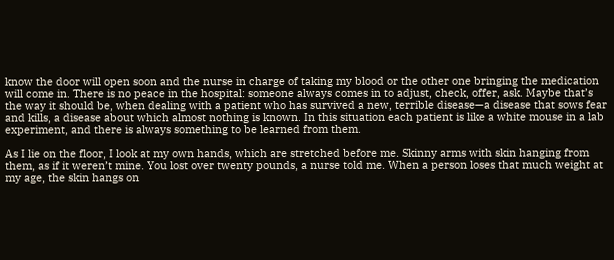know the door will open soon and the nurse in charge of taking my blood or the other one bringing the medication will come in. There is no peace in the hospital: someone always comes in to adjust, check, offer, ask. Maybe that’s the way it should be, when dealing with a patient who has survived a new, terrible disease—a disease that sows fear and kills, a disease about which almost nothing is known. In this situation each patient is like a white mouse in a lab experiment, and there is always something to be learned from them.

As I lie on the floor, I look at my own hands, which are stretched before me. Skinny arms with skin hanging from them, as if it weren’t mine. You lost over twenty pounds, a nurse told me. When a person loses that much weight at my age, the skin hangs on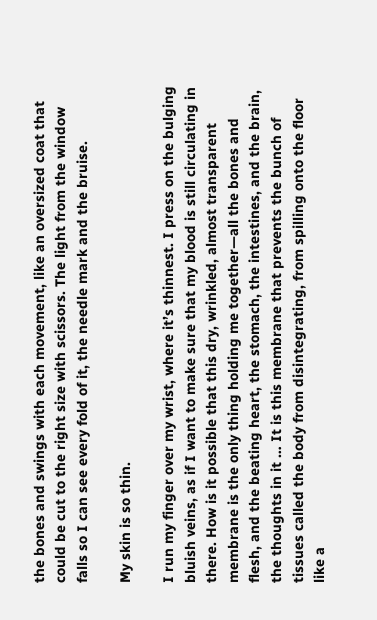the bones and swings with each movement, like an oversized coat that could be cut to the right size with scissors. The light from the window falls so I can see every fold of it, the needle mark and the bruise.

My skin is so thin.

I run my finger over my wrist, where it’s thinnest. I press on the bulging bluish veins, as if I want to make sure that my blood is still circulating in there. How is it possible that this dry, wrinkled, almost transparent membrane is the only thing holding me together—all the bones and flesh, and the beating heart, the stomach, the intestines, and the brain, the thoughts in it … It is this membrane that prevents the bunch of tissues called the body from disintegrating, from spilling onto the floor like a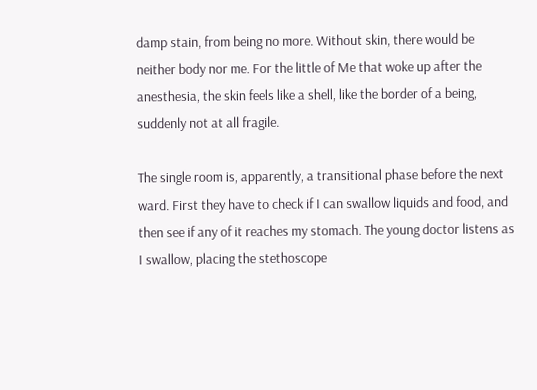damp stain, from being no more. Without skin, there would be neither body nor me. For the little of Me that woke up after the anesthesia, the skin feels like a shell, like the border of a being, suddenly not at all fragile.

The single room is, apparently, a transitional phase before the next ward. First they have to check if I can swallow liquids and food, and then see if any of it reaches my stomach. The young doctor listens as I swallow, placing the stethoscope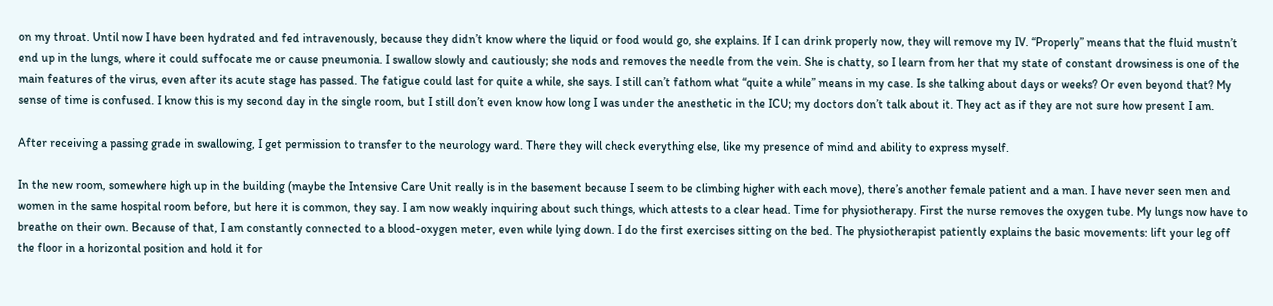on my throat. Until now I have been hydrated and fed intravenously, because they didn’t know where the liquid or food would go, she explains. If I can drink properly now, they will remove my IV. “Properly” means that the fluid mustn’t end up in the lungs, where it could suffocate me or cause pneumonia. I swallow slowly and cautiously; she nods and removes the needle from the vein. She is chatty, so I learn from her that my state of constant drowsiness is one of the main features of the virus, even after its acute stage has passed. The fatigue could last for quite a while, she says. I still can’t fathom what “quite a while” means in my case. Is she talking about days or weeks? Or even beyond that? My sense of time is confused. I know this is my second day in the single room, but I still don’t even know how long I was under the anesthetic in the ICU; my doctors don’t talk about it. They act as if they are not sure how present I am.

After receiving a passing grade in swallowing, I get permission to transfer to the neurology ward. There they will check everything else, like my presence of mind and ability to express myself.

In the new room, somewhere high up in the building (maybe the Intensive Care Unit really is in the basement because I seem to be climbing higher with each move), there’s another female patient and a man. I have never seen men and women in the same hospital room before, but here it is common, they say. I am now weakly inquiring about such things, which attests to a clear head. Time for physiotherapy. First the nurse removes the oxygen tube. My lungs now have to breathe on their own. Because of that, I am constantly connected to a blood-oxygen meter, even while lying down. I do the first exercises sitting on the bed. The physiotherapist patiently explains the basic movements: lift your leg off the floor in a horizontal position and hold it for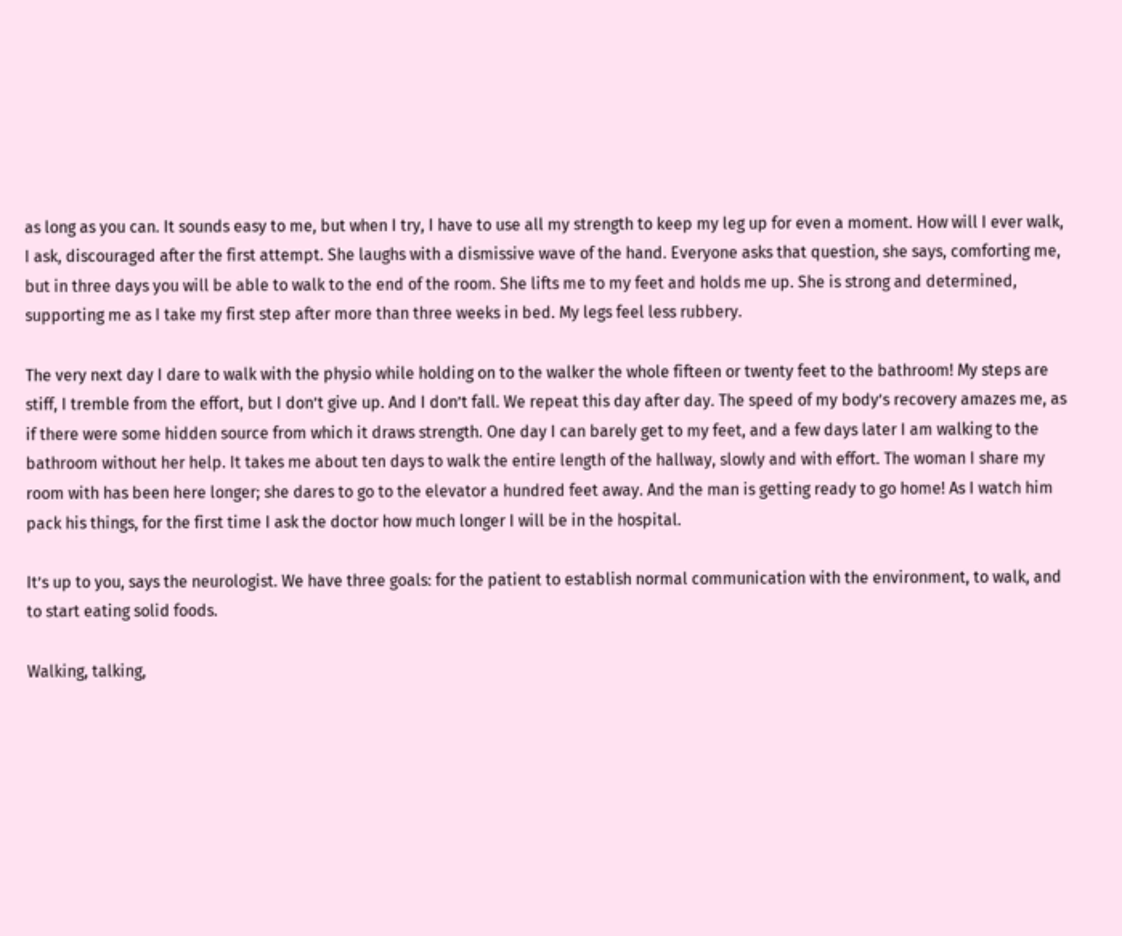as long as you can. It sounds easy to me, but when I try, I have to use all my strength to keep my leg up for even a moment. How will I ever walk, I ask, discouraged after the first attempt. She laughs with a dismissive wave of the hand. Everyone asks that question, she says, comforting me, but in three days you will be able to walk to the end of the room. She lifts me to my feet and holds me up. She is strong and determined, supporting me as I take my first step after more than three weeks in bed. My legs feel less rubbery.

The very next day I dare to walk with the physio while holding on to the walker the whole fifteen or twenty feet to the bathroom! My steps are stiff, I tremble from the effort, but I don’t give up. And I don’t fall. We repeat this day after day. The speed of my body’s recovery amazes me, as if there were some hidden source from which it draws strength. One day I can barely get to my feet, and a few days later I am walking to the bathroom without her help. It takes me about ten days to walk the entire length of the hallway, slowly and with effort. The woman I share my room with has been here longer; she dares to go to the elevator a hundred feet away. And the man is getting ready to go home! As I watch him pack his things, for the first time I ask the doctor how much longer I will be in the hospital.

It’s up to you, says the neurologist. We have three goals: for the patient to establish normal communication with the environment, to walk, and to start eating solid foods.

Walking, talking,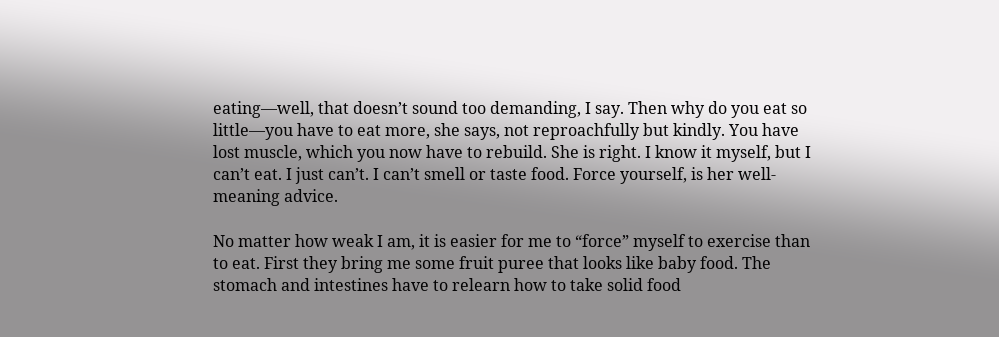eating—well, that doesn’t sound too demanding, I say. Then why do you eat so little—you have to eat more, she says, not reproachfully but kindly. You have lost muscle, which you now have to rebuild. She is right. I know it myself, but I can’t eat. I just can’t. I can’t smell or taste food. Force yourself, is her well-meaning advice.

No matter how weak I am, it is easier for me to “force” myself to exercise than to eat. First they bring me some fruit puree that looks like baby food. The stomach and intestines have to relearn how to take solid food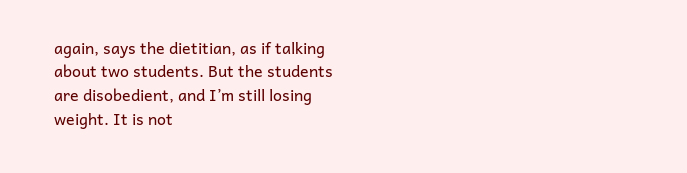again, says the dietitian, as if talking about two students. But the students are disobedient, and I’m still losing weight. It is not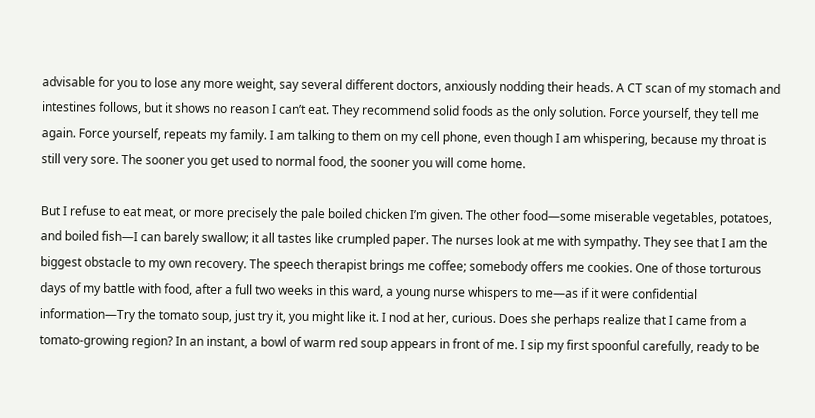advisable for you to lose any more weight, say several different doctors, anxiously nodding their heads. A CT scan of my stomach and intestines follows, but it shows no reason I can’t eat. They recommend solid foods as the only solution. Force yourself, they tell me again. Force yourself, repeats my family. I am talking to them on my cell phone, even though I am whispering, because my throat is still very sore. The sooner you get used to normal food, the sooner you will come home.

But I refuse to eat meat, or more precisely the pale boiled chicken I’m given. The other food—some miserable vegetables, potatoes, and boiled fish—I can barely swallow; it all tastes like crumpled paper. The nurses look at me with sympathy. They see that I am the biggest obstacle to my own recovery. The speech therapist brings me coffee; somebody offers me cookies. One of those torturous days of my battle with food, after a full two weeks in this ward, a young nurse whispers to me—as if it were confidential information—Try the tomato soup, just try it, you might like it. I nod at her, curious. Does she perhaps realize that I came from a tomato-growing region? In an instant, a bowl of warm red soup appears in front of me. I sip my first spoonful carefully, ready to be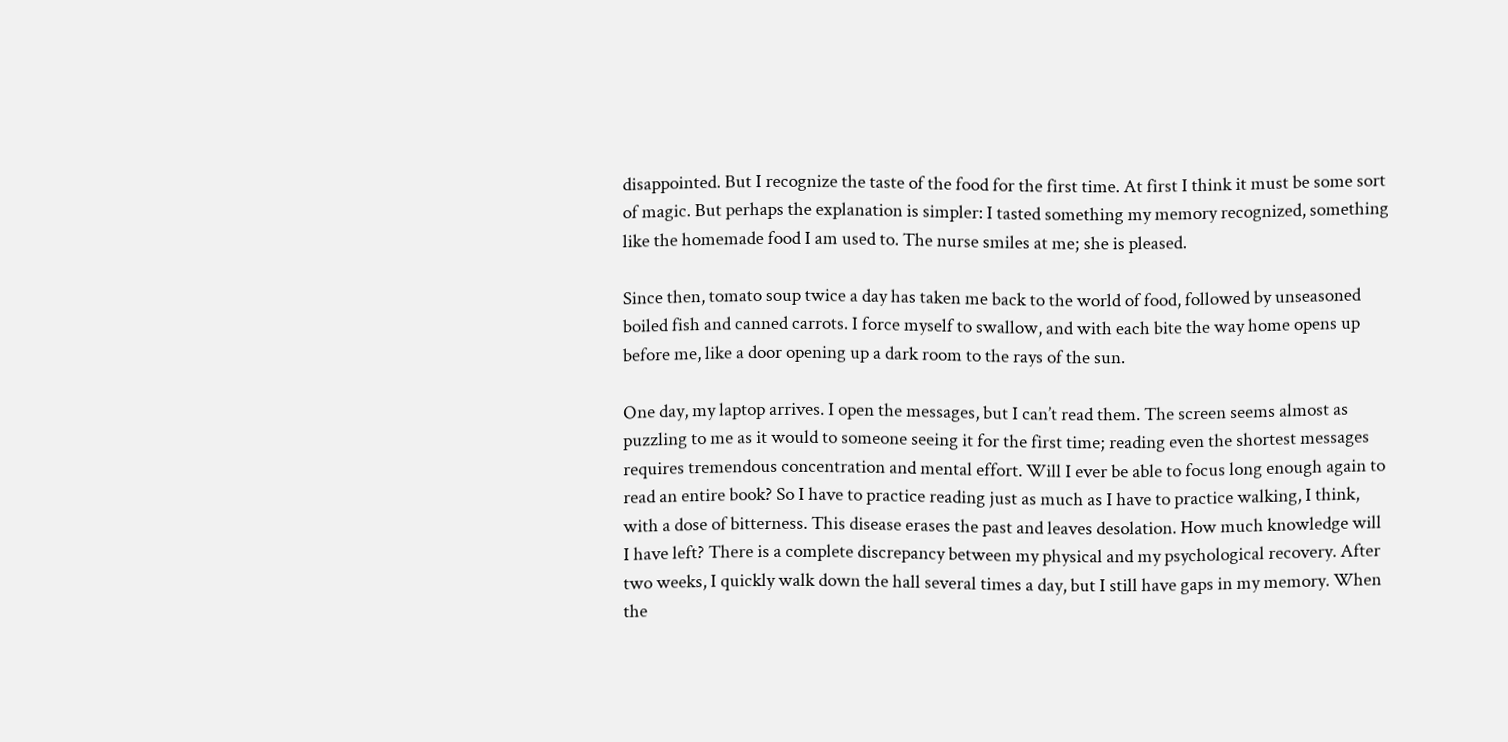disappointed. But I recognize the taste of the food for the first time. At first I think it must be some sort of magic. But perhaps the explanation is simpler: I tasted something my memory recognized, something like the homemade food I am used to. The nurse smiles at me; she is pleased.

Since then, tomato soup twice a day has taken me back to the world of food, followed by unseasoned boiled fish and canned carrots. I force myself to swallow, and with each bite the way home opens up before me, like a door opening up a dark room to the rays of the sun.

One day, my laptop arrives. I open the messages, but I can’t read them. The screen seems almost as puzzling to me as it would to someone seeing it for the first time; reading even the shortest messages requires tremendous concentration and mental effort. Will I ever be able to focus long enough again to read an entire book? So I have to practice reading just as much as I have to practice walking, I think, with a dose of bitterness. This disease erases the past and leaves desolation. How much knowledge will I have left? There is a complete discrepancy between my physical and my psychological recovery. After two weeks, I quickly walk down the hall several times a day, but I still have gaps in my memory. When the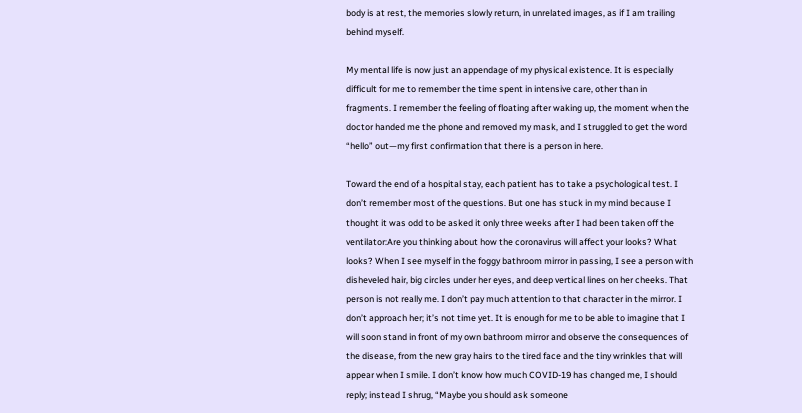body is at rest, the memories slowly return, in unrelated images, as if I am trailing behind myself.

My mental life is now just an appendage of my physical existence. It is especially difficult for me to remember the time spent in intensive care, other than in fragments. I remember the feeling of floating after waking up, the moment when the doctor handed me the phone and removed my mask, and I struggled to get the word “hello” out—my first confirmation that there is a person in here.

Toward the end of a hospital stay, each patient has to take a psychological test. I don’t remember most of the questions. But one has stuck in my mind because I thought it was odd to be asked it only three weeks after I had been taken off the ventilator:Are you thinking about how the coronavirus will affect your looks? What looks? When I see myself in the foggy bathroom mirror in passing, I see a person with disheveled hair, big circles under her eyes, and deep vertical lines on her cheeks. That person is not really me. I don’t pay much attention to that character in the mirror. I don’t approach her; it’s not time yet. It is enough for me to be able to imagine that I will soon stand in front of my own bathroom mirror and observe the consequences of the disease, from the new gray hairs to the tired face and the tiny wrinkles that will appear when I smile. I don’t know how much COVID-19 has changed me, I should reply; instead I shrug, “Maybe you should ask someone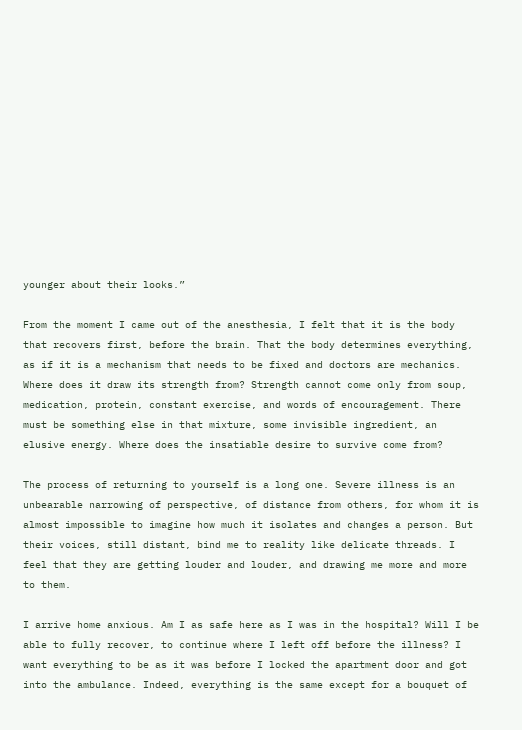younger about their looks.”

From the moment I came out of the anesthesia, I felt that it is the body that recovers first, before the brain. That the body determines everything, as if it is a mechanism that needs to be fixed and doctors are mechanics. Where does it draw its strength from? Strength cannot come only from soup, medication, protein, constant exercise, and words of encouragement. There must be something else in that mixture, some invisible ingredient, an elusive energy. Where does the insatiable desire to survive come from?

The process of returning to yourself is a long one. Severe illness is an unbearable narrowing of perspective, of distance from others, for whom it is almost impossible to imagine how much it isolates and changes a person. But their voices, still distant, bind me to reality like delicate threads. I feel that they are getting louder and louder, and drawing me more and more to them.

I arrive home anxious. Am I as safe here as I was in the hospital? Will I be able to fully recover, to continue where I left off before the illness? I want everything to be as it was before I locked the apartment door and got into the ambulance. Indeed, everything is the same except for a bouquet of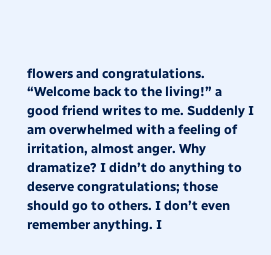flowers and congratulations. “Welcome back to the living!” a good friend writes to me. Suddenly I am overwhelmed with a feeling of irritation, almost anger. Why dramatize? I didn’t do anything to deserve congratulations; those should go to others. I don’t even remember anything. I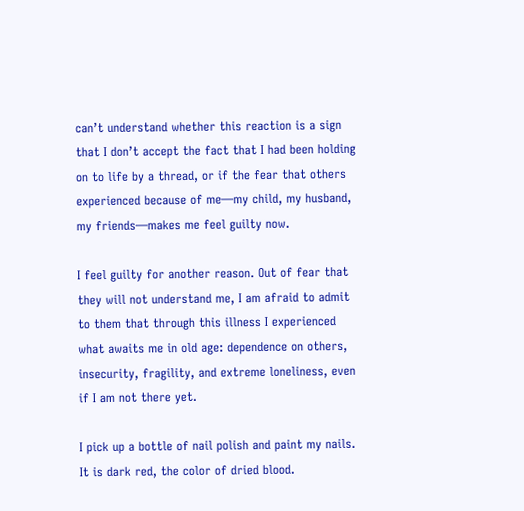can’t understand whether this reaction is a sign that I don’t accept the fact that I had been holding on to life by a thread, or if the fear that others experienced because of me—my child, my husband, my friends—makes me feel guilty now.

I feel guilty for another reason. Out of fear that they will not understand me, I am afraid to admit to them that through this illness I experienced what awaits me in old age: dependence on others, insecurity, fragility, and extreme loneliness, even if I am not there yet.

I pick up a bottle of nail polish and paint my nails. It is dark red, the color of dried blood.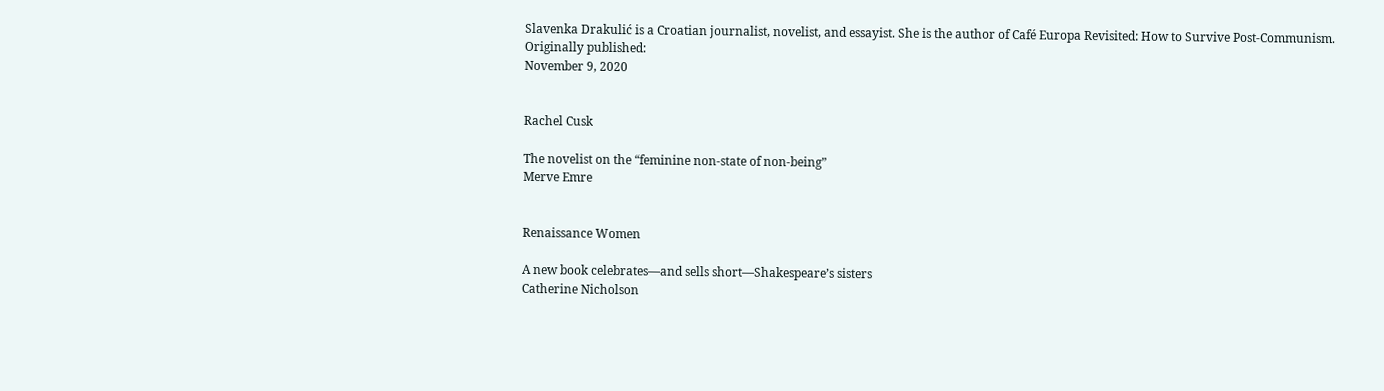Slavenka Drakulić is a Croatian journalist, novelist, and essayist. She is the author of Café Europa Revisited: How to Survive Post-Communism.
Originally published:
November 9, 2020


Rachel Cusk

The novelist on the “feminine non-state of non-being”
Merve Emre


Renaissance Women

A new book celebrates—and sells short—Shakespeare’s sisters
Catherine Nicholson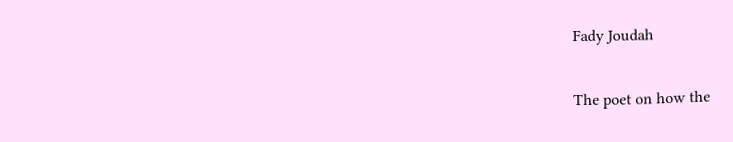Fady Joudah

The poet on how the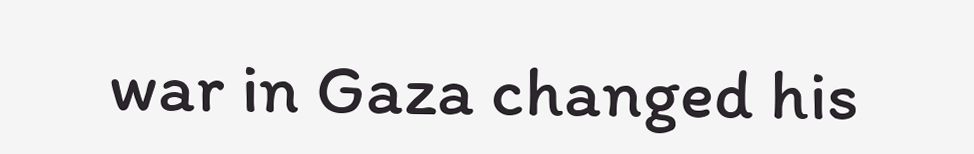war in Gaza changed his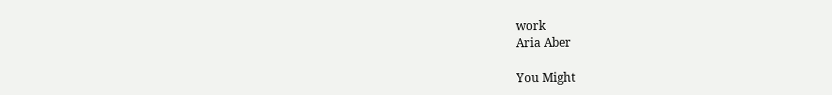work
Aria Aber

You Might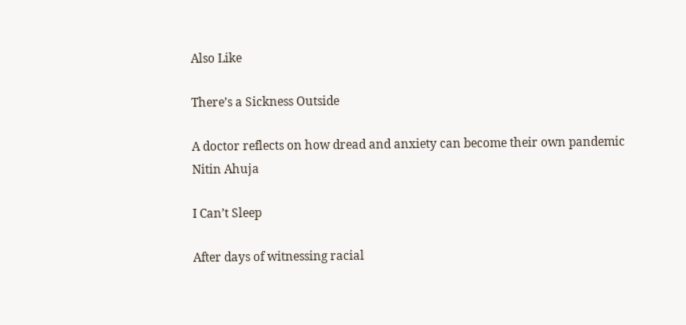Also Like

There’s a Sickness Outside

A doctor reflects on how dread and anxiety can become their own pandemic
Nitin Ahuja

I Can’t Sleep

After days of witnessing racial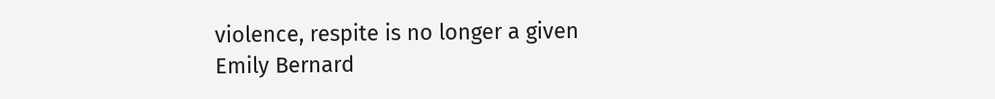violence, respite is no longer a given
Emily Bernard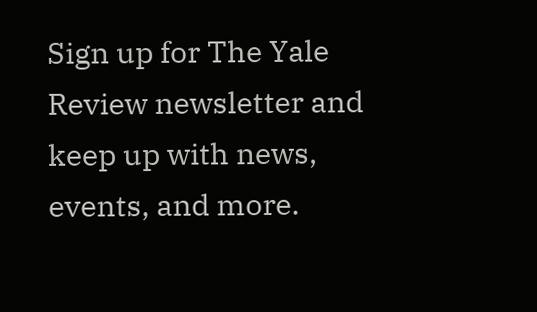Sign up for The Yale Review newsletter and keep up with news, events, and more.